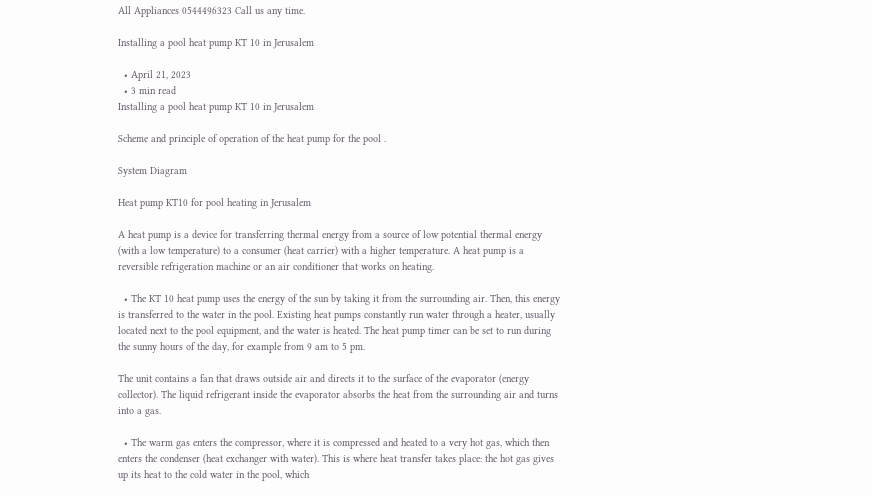All Appliances 0544496323 Call us any time.

Installing a pool heat pump KT 10 in Jerusalem

  • April 21, 2023
  • 3 min read
Installing a pool heat pump KT 10 in Jerusalem

Scheme and principle of operation of the heat pump for the pool .

System Diagram

Heat pump KT10 for pool heating in Jerusalem

A heat pump is a device for transferring thermal energy from a source of low potential thermal energy (with a low temperature) to a consumer (heat carrier) with a higher temperature. A heat pump is a reversible refrigeration machine or an air conditioner that works on heating.

  • The KT 10 heat pump uses the energy of the sun by taking it from the surrounding air. Then, this energy is transferred to the water in the pool. Existing heat pumps constantly run water through a heater, usually located next to the pool equipment, and the water is heated. The heat pump timer can be set to run during the sunny hours of the day, for example from 9 am to 5 pm.

The unit contains a fan that draws outside air and directs it to the surface of the evaporator (energy collector). The liquid refrigerant inside the evaporator absorbs the heat from the surrounding air and turns into a gas.

  • The warm gas enters the compressor, where it is compressed and heated to a very hot gas, which then enters the condenser (heat exchanger with water). This is where heat transfer takes place: the hot gas gives up its heat to the cold water in the pool, which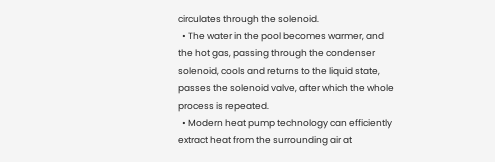circulates through the solenoid.
  • The water in the pool becomes warmer, and the hot gas, passing through the condenser solenoid, cools and returns to the liquid state, passes the solenoid valve, after which the whole process is repeated.
  • Modern heat pump technology can efficiently extract heat from the surrounding air at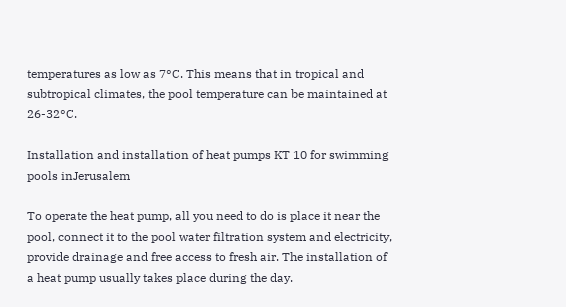temperatures as low as 7°C. This means that in tropical and subtropical climates, the pool temperature can be maintained at 26-32°C.

Installation and installation of heat pumps KT 10 for swimming pools inJerusalem

To operate the heat pump, all you need to do is place it near the pool, connect it to the pool water filtration system and electricity, provide drainage and free access to fresh air. The installation of a heat pump usually takes place during the day.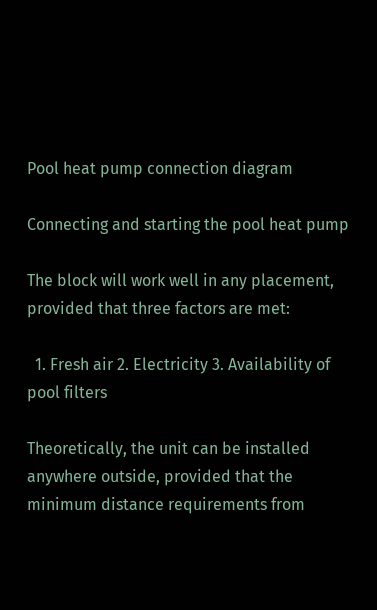Pool heat pump connection diagram

Connecting and starting the pool heat pump

The block will work well in any placement, provided that three factors are met:

  1. Fresh air 2. Electricity 3. Availability of pool filters

Theoretically, the unit can be installed anywhere outside, provided that the minimum distance requirements from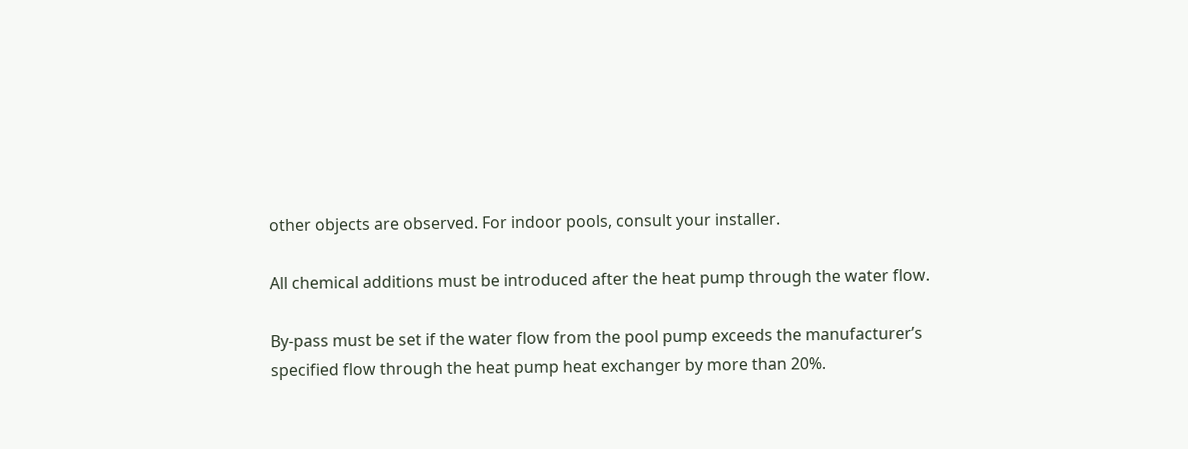other objects are observed. For indoor pools, consult your installer.

All chemical additions must be introduced after the heat pump through the water flow.

By-pass must be set if the water flow from the pool pump exceeds the manufacturer’s specified flow through the heat pump heat exchanger by more than 20%.